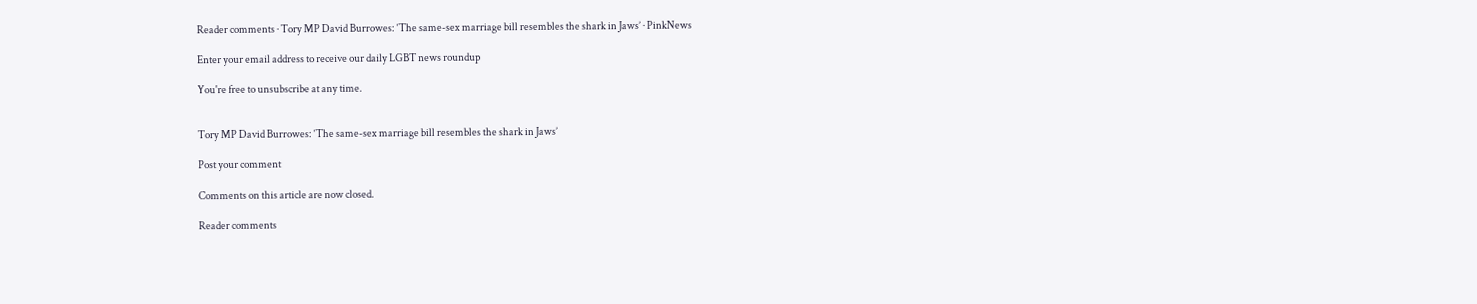Reader comments · Tory MP David Burrowes: ‘The same-sex marriage bill resembles the shark in Jaws’ · PinkNews

Enter your email address to receive our daily LGBT news roundup

You're free to unsubscribe at any time.


Tory MP David Burrowes: ‘The same-sex marriage bill resembles the shark in Jaws’

Post your comment

Comments on this article are now closed.

Reader comments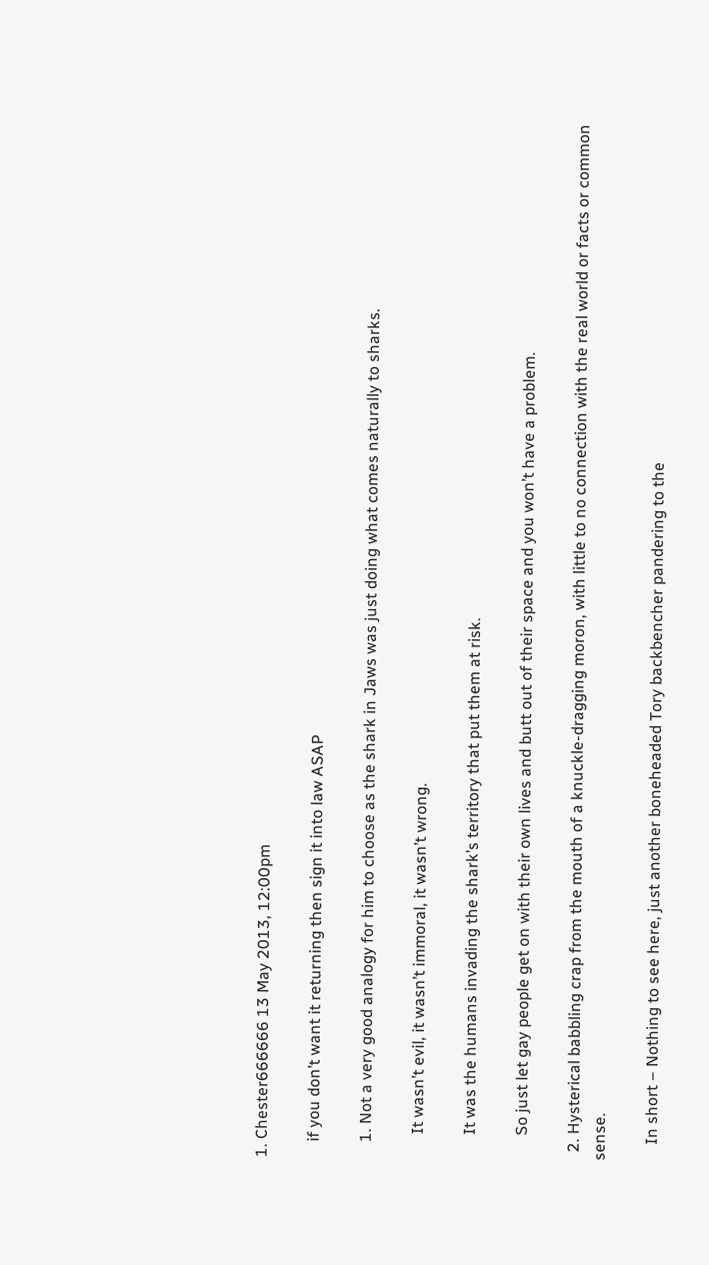1. Chester666666 13 May 2013, 12:00pm

    if you don’t want it returning then sign it into law ASAP

    1. Not a very good analogy for him to choose as the shark in Jaws was just doing what comes naturally to sharks.

      It wasn’t evil, it wasn’t immoral, it wasn’t wrong.

      It was the humans invading the shark’s territory that put them at risk.

      So just let gay people get on with their own lives and butt out of their space and you won’t have a problem.

  2. Hysterical babbling crap from the mouth of a knuckle-dragging moron, with little to no connection with the real world or facts or common sense.

    In short – Nothing to see here, just another boneheaded Tory backbencher pandering to the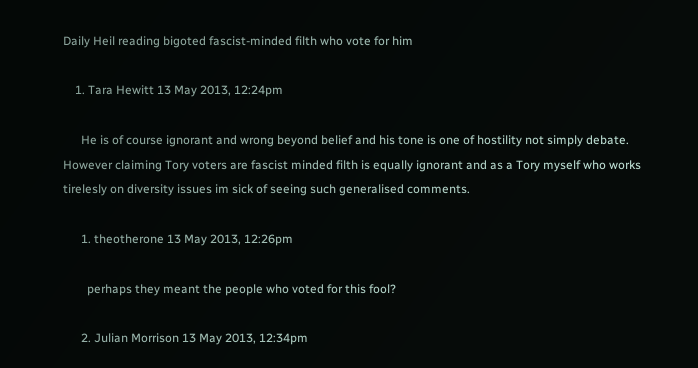Daily Heil reading bigoted fascist-minded filth who vote for him

    1. Tara Hewitt 13 May 2013, 12:24pm

      He is of course ignorant and wrong beyond belief and his tone is one of hostility not simply debate. However claiming Tory voters are fascist minded filth is equally ignorant and as a Tory myself who works tirelesly on diversity issues im sick of seeing such generalised comments.

      1. theotherone 13 May 2013, 12:26pm

        perhaps they meant the people who voted for this fool?

      2. Julian Morrison 13 May 2013, 12:34pm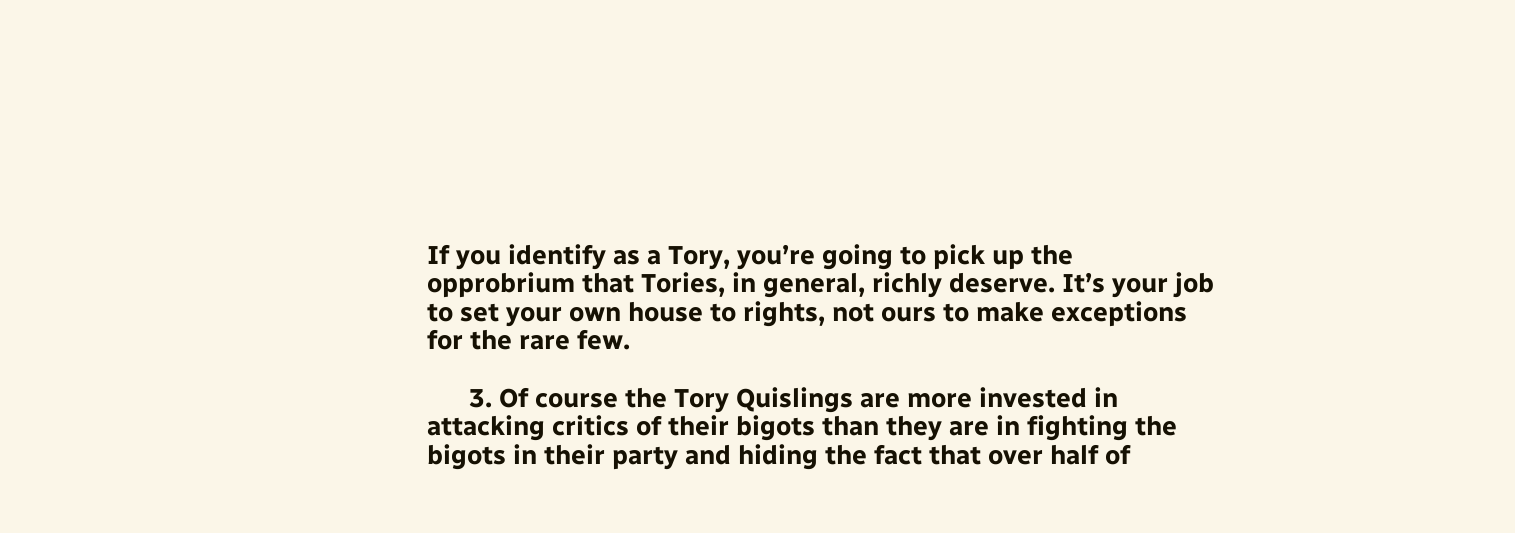If you identify as a Tory, you’re going to pick up the opprobrium that Tories, in general, richly deserve. It’s your job to set your own house to rights, not ours to make exceptions for the rare few.

      3. Of course the Tory Quislings are more invested in attacking critics of their bigots than they are in fighting the bigots in their party and hiding the fact that over half of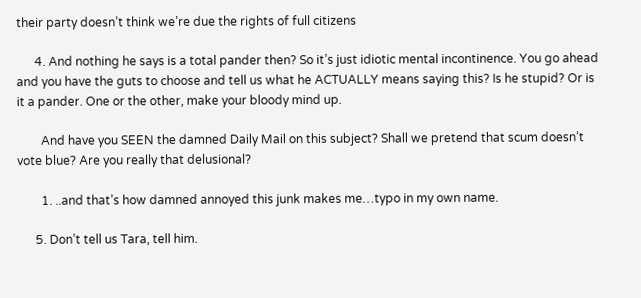their party doesn’t think we’re due the rights of full citizens

      4. And nothing he says is a total pander then? So it’s just idiotic mental incontinence. You go ahead and you have the guts to choose and tell us what he ACTUALLY means saying this? Is he stupid? Or is it a pander. One or the other, make your bloody mind up.

        And have you SEEN the damned Daily Mail on this subject? Shall we pretend that scum doesn’t vote blue? Are you really that delusional?

        1. ..and that’s how damned annoyed this junk makes me…typo in my own name.

      5. Don’t tell us Tara, tell him.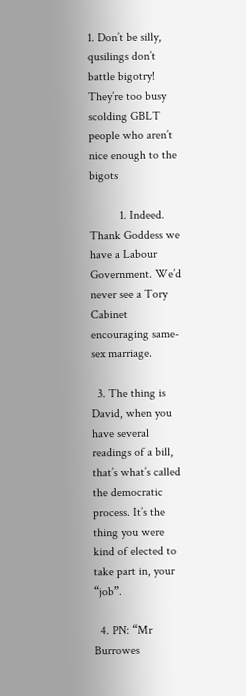1. Don’t be silly, qusilings don’t battle bigotry! They’re too busy scolding GBLT people who aren’t nice enough to the bigots

          1. Indeed. Thank Goddess we have a Labour Government. We’d never see a Tory Cabinet encouraging same-sex marriage.

  3. The thing is David, when you have several readings of a bill, that’s what’s called the democratic process. It’s the thing you were kind of elected to take part in, your “job”.

  4. PN: “Mr Burrowes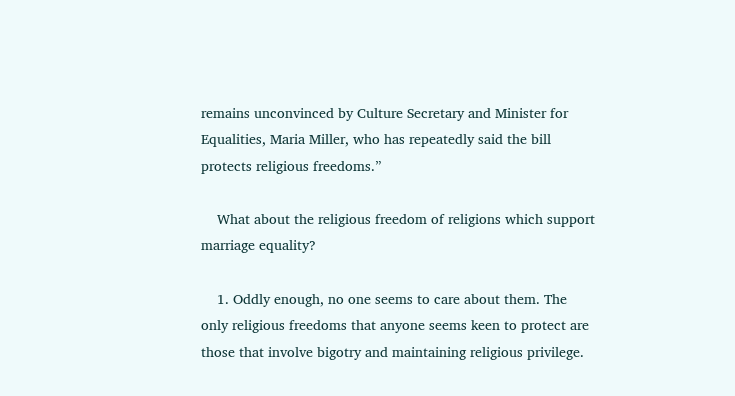remains unconvinced by Culture Secretary and Minister for Equalities, Maria Miller, who has repeatedly said the bill protects religious freedoms.”

    What about the religious freedom of religions which support marriage equality?

    1. Oddly enough, no one seems to care about them. The only religious freedoms that anyone seems keen to protect are those that involve bigotry and maintaining religious privilege.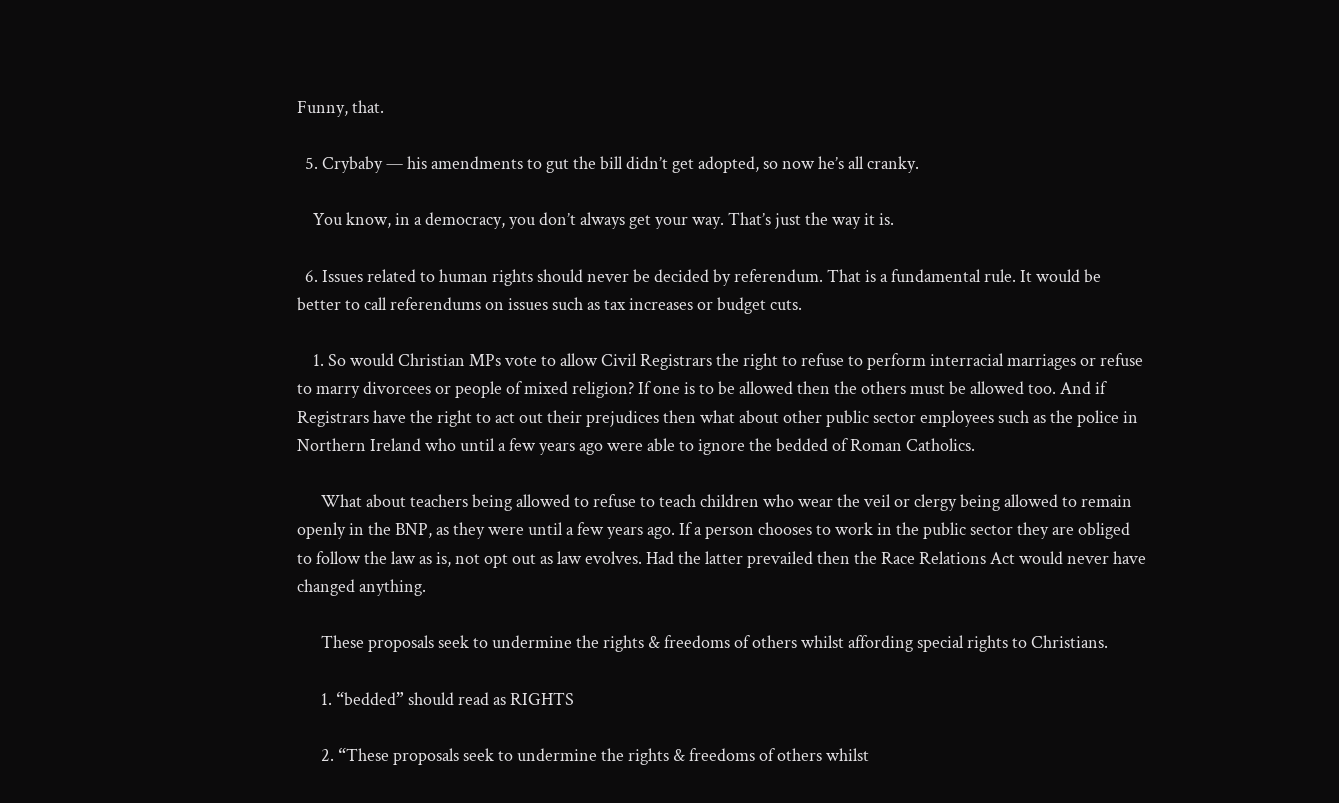Funny, that.

  5. Crybaby — his amendments to gut the bill didn’t get adopted, so now he’s all cranky.

    You know, in a democracy, you don’t always get your way. That’s just the way it is.

  6. Issues related to human rights should never be decided by referendum. That is a fundamental rule. It would be better to call referendums on issues such as tax increases or budget cuts.

    1. So would Christian MPs vote to allow Civil Registrars the right to refuse to perform interracial marriages or refuse to marry divorcees or people of mixed religion? If one is to be allowed then the others must be allowed too. And if Registrars have the right to act out their prejudices then what about other public sector employees such as the police in Northern Ireland who until a few years ago were able to ignore the bedded of Roman Catholics.

      What about teachers being allowed to refuse to teach children who wear the veil or clergy being allowed to remain openly in the BNP, as they were until a few years ago. If a person chooses to work in the public sector they are obliged to follow the law as is, not opt out as law evolves. Had the latter prevailed then the Race Relations Act would never have changed anything.

      These proposals seek to undermine the rights & freedoms of others whilst affording special rights to Christians.

      1. “bedded” should read as RIGHTS

      2. “These proposals seek to undermine the rights & freedoms of others whilst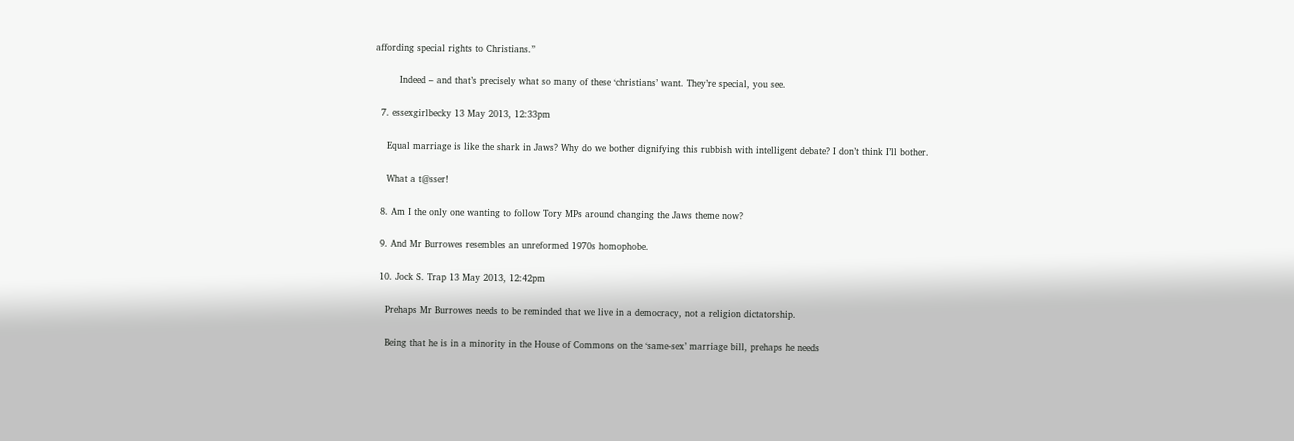affording special rights to Christians.”

        Indeed – and that’s precisely what so many of these ‘christians’ want. They’re special, you see.

  7. essexgirlbecky 13 May 2013, 12:33pm

    Equal marriage is like the shark in Jaws? Why do we bother dignifying this rubbish with intelligent debate? I don’t think I’ll bother.

    What a t@sser!

  8. Am I the only one wanting to follow Tory MPs around changing the Jaws theme now?

  9. And Mr Burrowes resembles an unreformed 1970s homophobe.

  10. Jock S. Trap 13 May 2013, 12:42pm

    Prehaps Mr Burrowes needs to be reminded that we live in a democracy, not a religion dictatorship.

    Being that he is in a minority in the House of Commons on the ‘same-sex’ marriage bill, prehaps he needs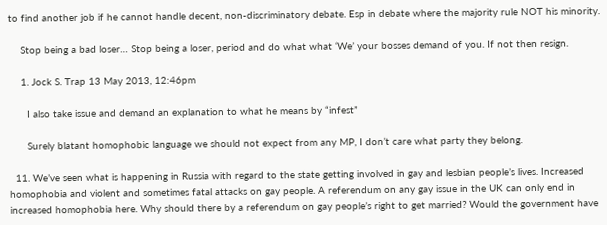to find another job if he cannot handle decent, non-discriminatory debate. Esp in debate where the majority rule NOT his minority.

    Stop being a bad loser… Stop being a loser, period and do what what ‘We’ your bosses demand of you. If not then resign.

    1. Jock S. Trap 13 May 2013, 12:46pm

      I also take issue and demand an explanation to what he means by “infest”

      Surely blatant homophobic language we should not expect from any MP, I don’t care what party they belong.

  11. We’ve seen what is happening in Russia with regard to the state getting involved in gay and lesbian people’s lives. Increased homophobia and violent and sometimes fatal attacks on gay people. A referendum on any gay issue in the UK can only end in increased homophobia here. Why should there by a referendum on gay people’s right to get married? Would the government have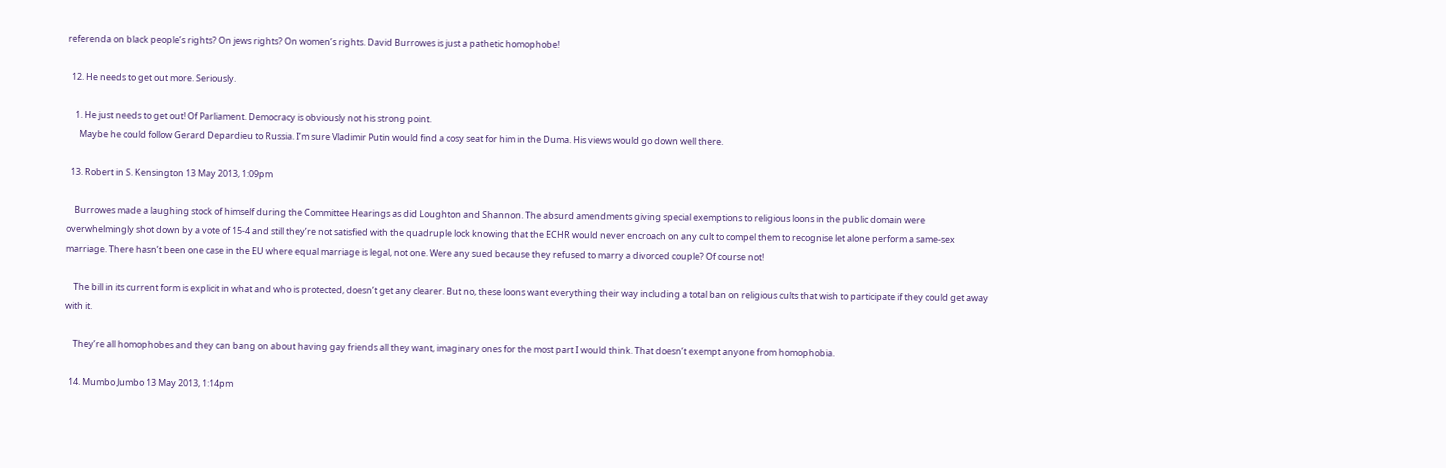referenda on black people’s rights? On jews rights? On women’s rights. David Burrowes is just a pathetic homophobe!

  12. He needs to get out more. Seriously.

    1. He just needs to get out! Of Parliament. Democracy is obviously not his strong point.
      Maybe he could follow Gerard Depardieu to Russia. I’m sure Vladimir Putin would find a cosy seat for him in the Duma. His views would go down well there.

  13. Robert in S. Kensington 13 May 2013, 1:09pm

    Burrowes made a laughing stock of himself during the Committee Hearings as did Loughton and Shannon. The absurd amendments giving special exemptions to religious loons in the public domain were overwhelmingly shot down by a vote of 15-4 and still they’re not satisfied with the quadruple lock knowing that the ECHR would never encroach on any cult to compel them to recognise let alone perform a same-sex marriage. There hasn’t been one case in the EU where equal marriage is legal, not one. Were any sued because they refused to marry a divorced couple? Of course not!

    The bill in its current form is explicit in what and who is protected, doesn’t get any clearer. But no, these loons want everything their way including a total ban on religious cults that wish to participate if they could get away with it.

    They’re all homophobes and they can bang on about having gay friends all they want, imaginary ones for the most part I would think. That doesn’t exempt anyone from homophobia.

  14. Mumbo Jumbo 13 May 2013, 1:14pm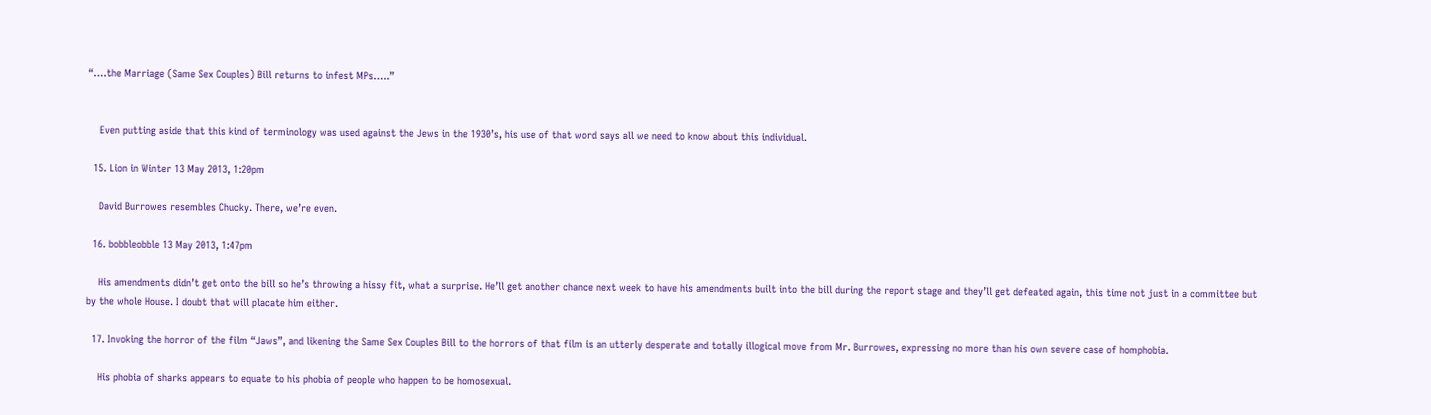“….the Marriage (Same Sex Couples) Bill returns to infest MPs…..”


    Even putting aside that this kind of terminology was used against the Jews in the 1930’s, his use of that word says all we need to know about this individual.

  15. Lion in Winter 13 May 2013, 1:20pm

    David Burrowes resembles Chucky. There, we’re even.

  16. bobbleobble 13 May 2013, 1:47pm

    His amendments didn’t get onto the bill so he’s throwing a hissy fit, what a surprise. He’ll get another chance next week to have his amendments built into the bill during the report stage and they’ll get defeated again, this time not just in a committee but by the whole House. I doubt that will placate him either.

  17. Invoking the horror of the film “Jaws”, and likening the Same Sex Couples Bill to the horrors of that film is an utterly desperate and totally illogical move from Mr. Burrowes, expressing no more than his own severe case of homphobia.

    His phobia of sharks appears to equate to his phobia of people who happen to be homosexual.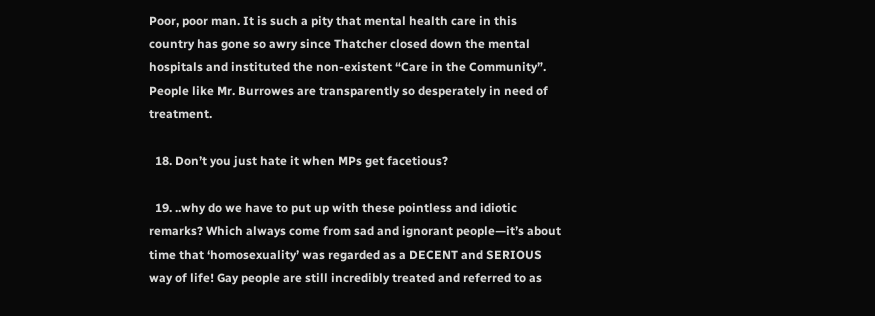Poor, poor man. It is such a pity that mental health care in this country has gone so awry since Thatcher closed down the mental hospitals and instituted the non-existent “Care in the Community”. People like Mr. Burrowes are transparently so desperately in need of treatment.

  18. Don’t you just hate it when MPs get facetious?

  19. ..why do we have to put up with these pointless and idiotic remarks? Which always come from sad and ignorant people—it’s about time that ‘homosexuality’ was regarded as a DECENT and SERIOUS way of life! Gay people are still incredibly treated and referred to as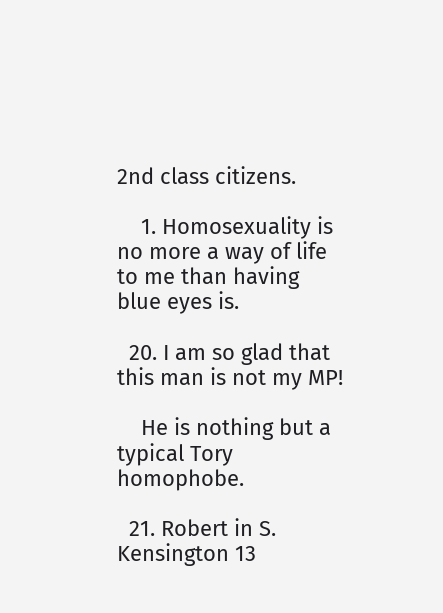2nd class citizens.

    1. Homosexuality is no more a way of life to me than having blue eyes is.

  20. I am so glad that this man is not my MP!

    He is nothing but a typical Tory homophobe.

  21. Robert in S. Kensington 13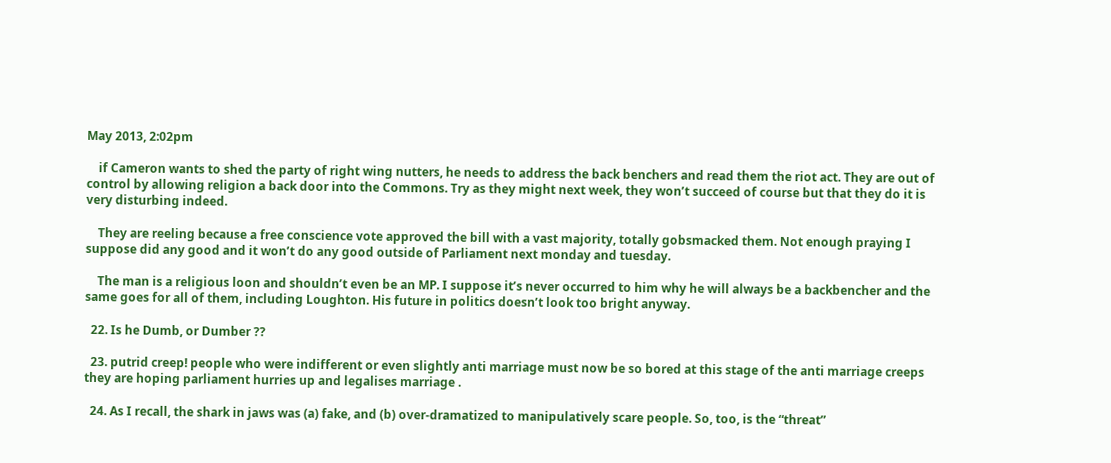May 2013, 2:02pm

    if Cameron wants to shed the party of right wing nutters, he needs to address the back benchers and read them the riot act. They are out of control by allowing religion a back door into the Commons. Try as they might next week, they won’t succeed of course but that they do it is very disturbing indeed.

    They are reeling because a free conscience vote approved the bill with a vast majority, totally gobsmacked them. Not enough praying I suppose did any good and it won’t do any good outside of Parliament next monday and tuesday.

    The man is a religious loon and shouldn’t even be an MP. I suppose it’s never occurred to him why he will always be a backbencher and the same goes for all of them, including Loughton. His future in politics doesn’t look too bright anyway.

  22. Is he Dumb, or Dumber ??

  23. putrid creep! people who were indifferent or even slightly anti marriage must now be so bored at this stage of the anti marriage creeps they are hoping parliament hurries up and legalises marriage .

  24. As I recall, the shark in jaws was (a) fake, and (b) over-dramatized to manipulatively scare people. So, too, is the “threat”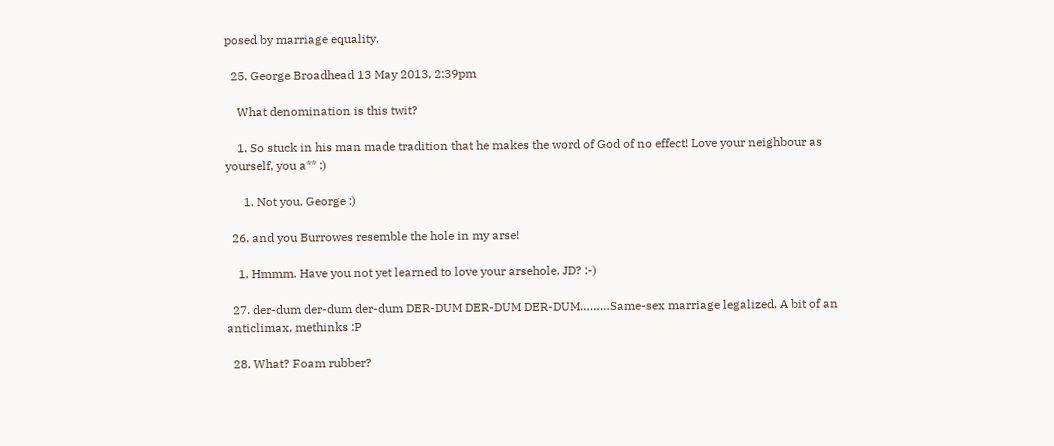posed by marriage equality.

  25. George Broadhead 13 May 2013, 2:39pm

    What denomination is this twit?

    1. So stuck in his man made tradition that he makes the word of God of no effect! Love your neighbour as yourself, you a** :)

      1. Not you, George :)

  26. and you Burrowes resemble the hole in my arse!

    1. Hmmm. Have you not yet learned to love your arsehole, JD? :-)

  27. der-dum der-dum der-dum DER-DUM DER-DUM DER-DUM………Same-sex marriage legalized. A bit of an anticlimax, methinks :P

  28. What? Foam rubber?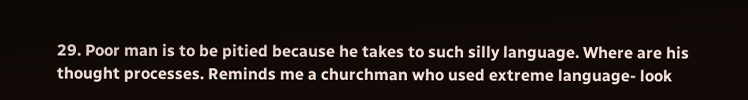29. Poor man is to be pitied because he takes to such silly language. Where are his thought processes. Reminds me a churchman who used extreme language- look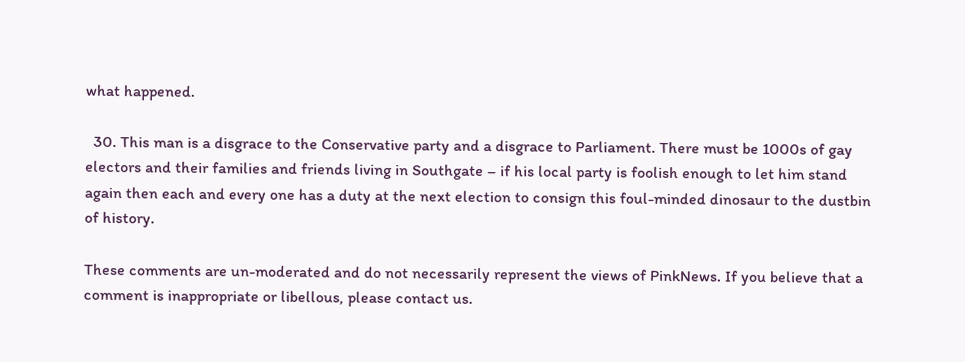what happened.

  30. This man is a disgrace to the Conservative party and a disgrace to Parliament. There must be 1000s of gay electors and their families and friends living in Southgate – if his local party is foolish enough to let him stand again then each and every one has a duty at the next election to consign this foul-minded dinosaur to the dustbin of history.

These comments are un-moderated and do not necessarily represent the views of PinkNews. If you believe that a comment is inappropriate or libellous, please contact us.